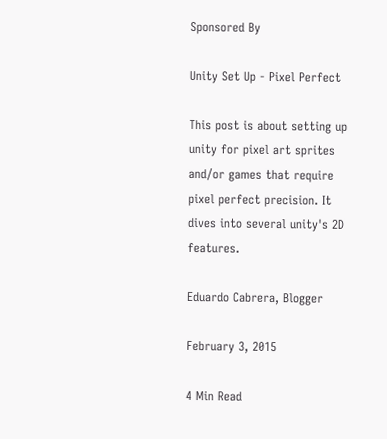Sponsored By

Unity Set Up - Pixel Perfect

This post is about setting up unity for pixel art sprites and/or games that require pixel perfect precision. It dives into several unity's 2D features.

Eduardo Cabrera, Blogger

February 3, 2015

4 Min Read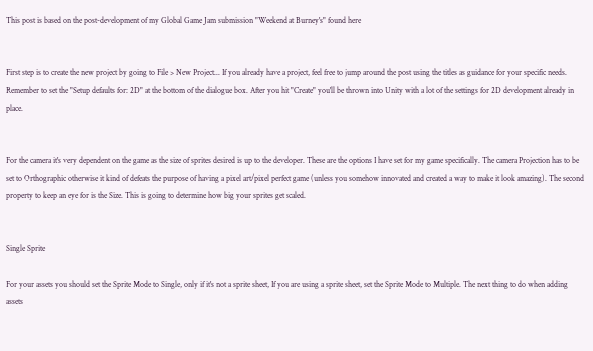This post is based on the post-development of my Global Game Jam submission "Weekend at Burney's" found here


First step is to create the new project by going to File > New Project... If you already have a project, feel free to jump around the post using the titles as guidance for your specific needs. Remember to set the "Setup defaults for: 2D" at the bottom of the dialogue box. After you hit "Create" you'll be thrown into Unity with a lot of the settings for 2D development already in place.


For the camera it's very dependent on the game as the size of sprites desired is up to the developer. These are the options I have set for my game specifically. The camera Projection has to be set to Orthographic otherwise it kind of defeats the purpose of having a pixel art/pixel perfect game (unless you somehow innovated and created a way to make it look amazing). The second property to keep an eye for is the Size. This is going to determine how big your sprites get scaled.


Single Sprite

For your assets you should set the Sprite Mode to Single, only if it's not a sprite sheet, If you are using a sprite sheet, set the Sprite Mode to Multiple. The next thing to do when adding assets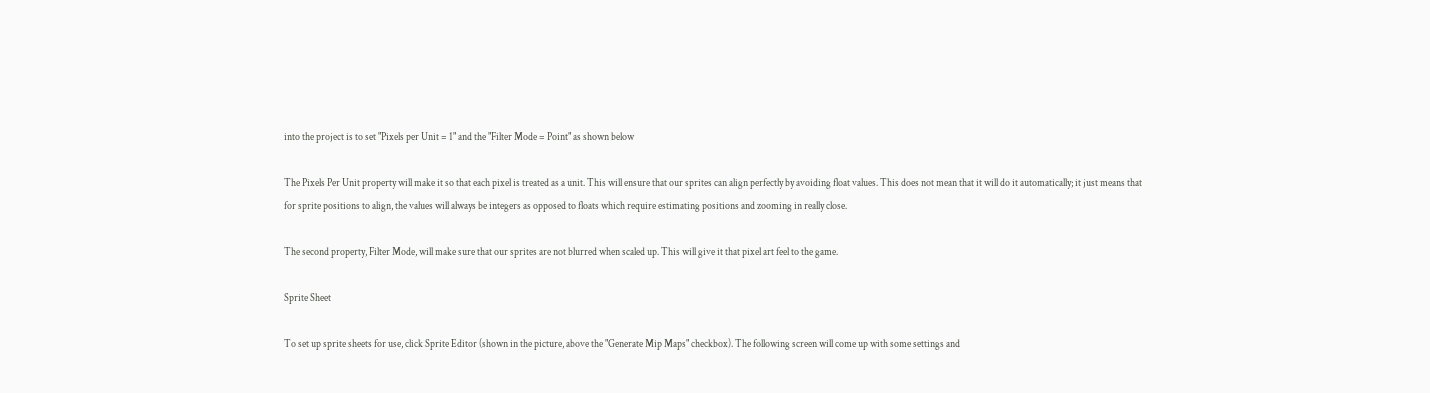into the project is to set "Pixels per Unit = 1" and the "Filter Mode = Point" as shown below

The Pixels Per Unit property will make it so that each pixel is treated as a unit. This will ensure that our sprites can align perfectly by avoiding float values. This does not mean that it will do it automatically; it just means that for sprite positions to align, the values will always be integers as opposed to floats which require estimating positions and zooming in really close.

The second property, Filter Mode, will make sure that our sprites are not blurred when scaled up. This will give it that pixel art feel to the game.

Sprite Sheet

To set up sprite sheets for use, click Sprite Editor (shown in the picture, above the "Generate Mip Maps" checkbox). The following screen will come up with some settings and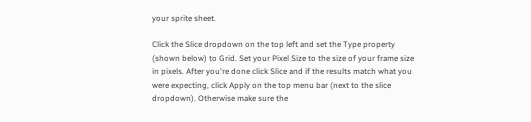your sprite sheet.

Click the Slice dropdown on the top left and set the Type property (shown below) to Grid. Set your Pixel Size to the size of your frame size in pixels. After you're done click Slice and if the results match what you were expecting, click Apply on the top menu bar (next to the slice dropdown). Otherwise make sure the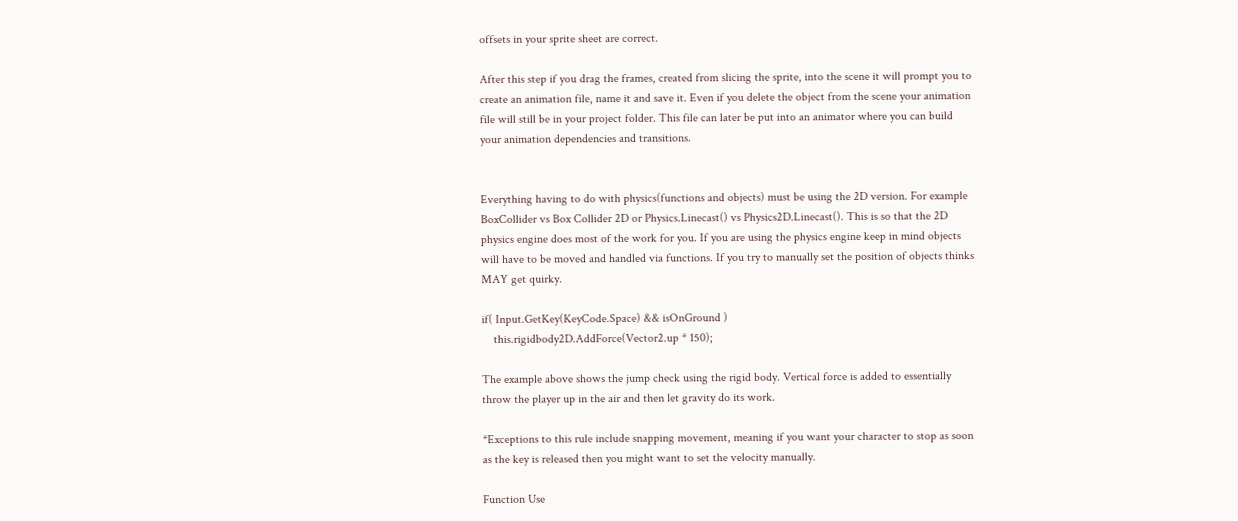offsets in your sprite sheet are correct.

After this step if you drag the frames, created from slicing the sprite, into the scene it will prompt you to create an animation file, name it and save it. Even if you delete the object from the scene your animation file will still be in your project folder. This file can later be put into an animator where you can build your animation dependencies and transitions.


Everything having to do with physics(functions and objects) must be using the 2D version. For example BoxCollider vs Box Collider 2D or Physics.Linecast() vs Physics2D.Linecast(). This is so that the 2D physics engine does most of the work for you. If you are using the physics engine keep in mind objects will have to be moved and handled via functions. If you try to manually set the position of objects thinks MAY get quirky.

if( Input.GetKey(KeyCode.Space) && isOnGround )
    this.rigidbody2D.AddForce(Vector2.up * 150);

The example above shows the jump check using the rigid body. Vertical force is added to essentially throw the player up in the air and then let gravity do its work.

*Exceptions to this rule include snapping movement, meaning if you want your character to stop as soon as the key is released then you might want to set the velocity manually.

Function Use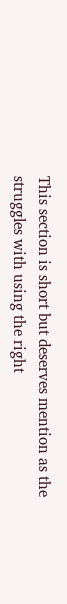This section is short but deserves mention as the struggles with using the right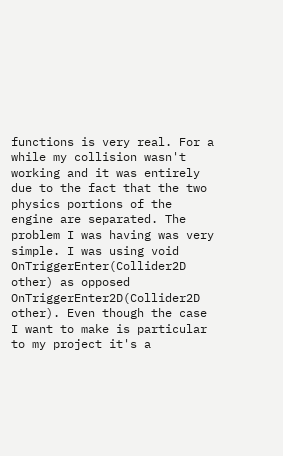functions is very real. For a while my collision wasn't working and it was entirely due to the fact that the two physics portions of the engine are separated. The problem I was having was very simple. I was using void OnTriggerEnter(Collider2D other) as opposed OnTriggerEnter2D(Collider2D other). Even though the case I want to make is particular to my project it's a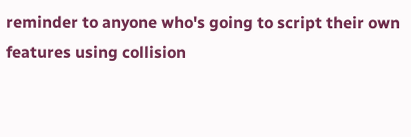reminder to anyone who's going to script their own features using collision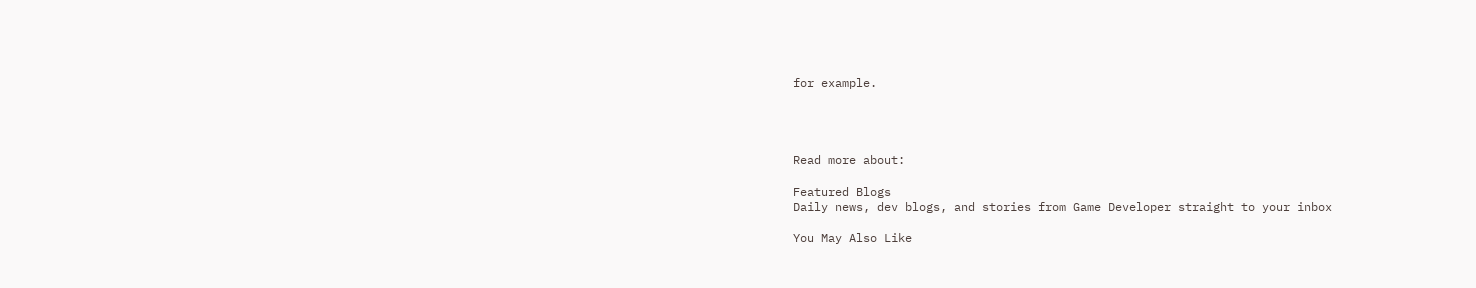for example.




Read more about:

Featured Blogs
Daily news, dev blogs, and stories from Game Developer straight to your inbox

You May Also Like